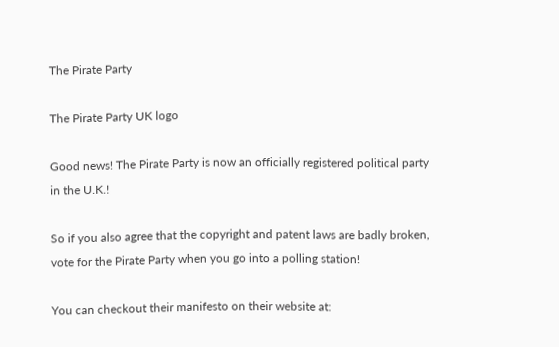The Pirate Party

The Pirate Party UK logo

Good news! The Pirate Party is now an officially registered political party in the U.K.!

So if you also agree that the copyright and patent laws are badly broken, vote for the Pirate Party when you go into a polling station!

You can checkout their manifesto on their website at: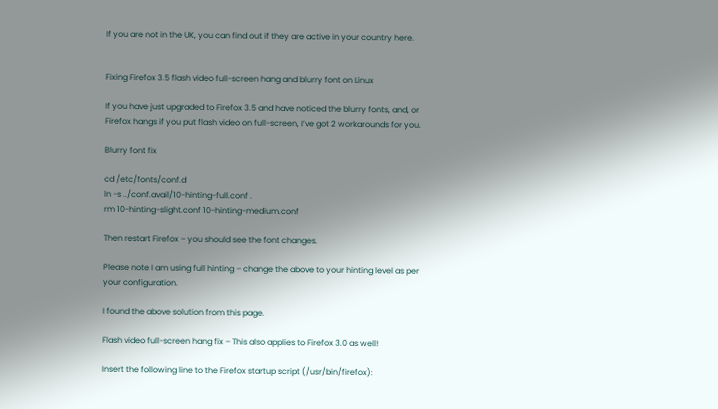If you are not in the UK, you can find out if they are active in your country here.


Fixing Firefox 3.5 flash video full-screen hang and blurry font on Linux

If you have just upgraded to Firefox 3.5 and have noticed the blurry fonts, and, or Firefox hangs if you put flash video on full-screen, I’ve got 2 workarounds for you.

Blurry font fix

cd /etc/fonts/conf.d
ln -s ../conf.avail/10-hinting-full.conf .
rm 10-hinting-slight.conf 10-hinting-medium.conf

Then restart Firefox – you should see the font changes.

Please note I am using full hinting – change the above to your hinting level as per your configuration.

I found the above solution from this page.

Flash video full-screen hang fix – This also applies to Firefox 3.0 as well!

Insert the following line to the Firefox startup script (/usr/bin/firefox):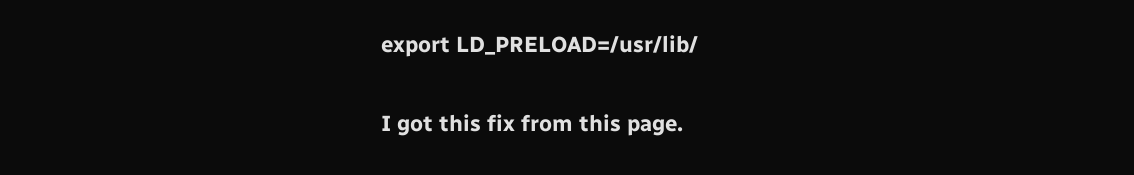export LD_PRELOAD=/usr/lib/

I got this fix from this page.